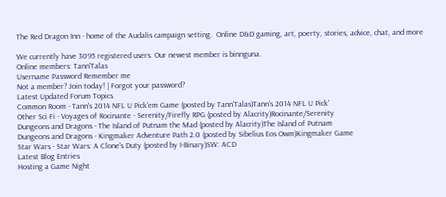The Red Dragon Inn - home of the Audalis campaign setting.  Online D&D gaming, art, poerty, stories, advice, chat, and more

We currently have 3095 registered users. Our newest member is binnguna.
Online members: Tann'Talas
Username Password Remember me
Not a member? Join today! | Forgot your password?
Latest Updated Forum Topics
Common Room - Tann's 2014 NFL U Pick'em Game (posted by Tann'Talas)Tann's 2014 NFL U Pick'
Other Sci Fi - Voyages of Rocinante - Serenity/Firefly RPG (posted by Alacrity)Rocinante/Serenity
Dungeons and Dragons - The Island of Putnam the Mad (posted by Alacrity)The Island of Putnam
Dungeons and Dragons - Kingmaker Adventure Path 2.0 (posted by Sibelius Eos Owm)Kingmaker Game
Star Wars - Star Wars: A Clone's Duty (posted by I-Binary)SW: ACD
Latest Blog Entries
Hosting a Game Night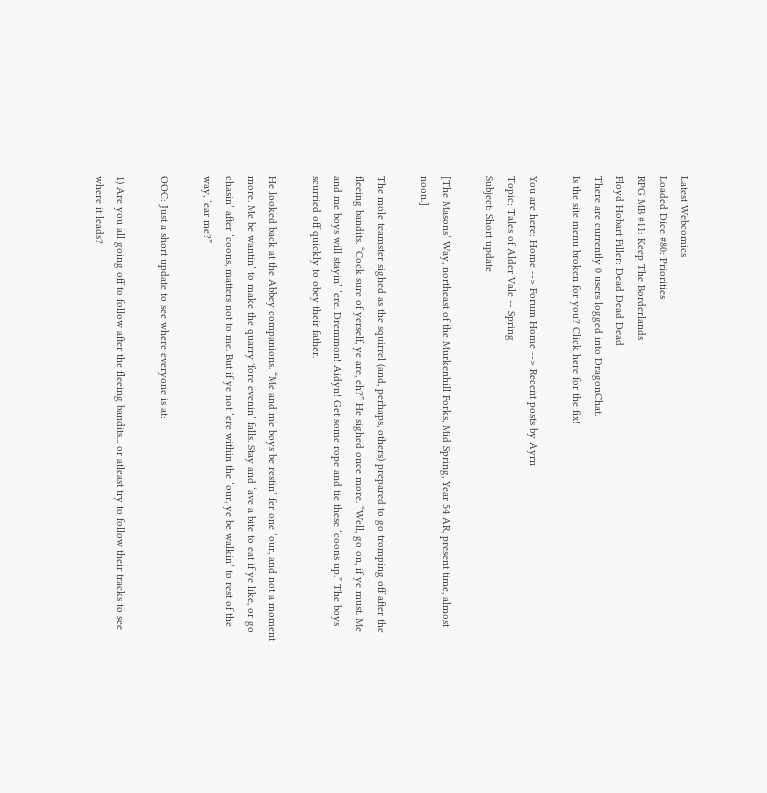Latest Webcomics
Loaded Dice #80: Priorities
RPG MB #11: Keep The Borderlands
Floyd Hobart Filler: Dead Dead Dead
There are currently 0 users logged into DragonChat.
Is the site menu broken for you? Click here for the fix!

You are here: Home --> Forum Home --> Recent posts by Ayrn
Topic: Tales of Alder Vale -- Spring
Subject: Short update

[The Masons’ Way, northeast of the Murkenhill Forks, Mid Spring, Year 54 AR, present time, almost noon.]

The mole teamster sighed as the squirrel (and, perhaps, others) prepared to go tromping off after the fleeing bandits. “Cock sure of yerself, ye are, eh?” He sighed once more. “Well, go on, if ye must. Me and me boys will stayin’ ‘ere. Dremmon! Aidyn! Get some rope and tie these ‘coons up.” The boys scurried off quickly to obey their father.

He looked back at the Abbey companions. “Me and me boys be restin’ fer one ‘our, and not a moment more. Me be wantin’ to make the quarry 'fore evenin’ falls. Stay and ‘ave a bite to eat if ye like, or go chasin’ after ‘coons, matters not to me. But if ye not ‘ere within the ‘our, ye be walkin’ to rest of the way, ‘ear me?”

OOC: Just a short update to see where everyone is at:

1) Are you all going off to follow after the fleeing bandits... or atleast try to follow their tracks to see where it leads?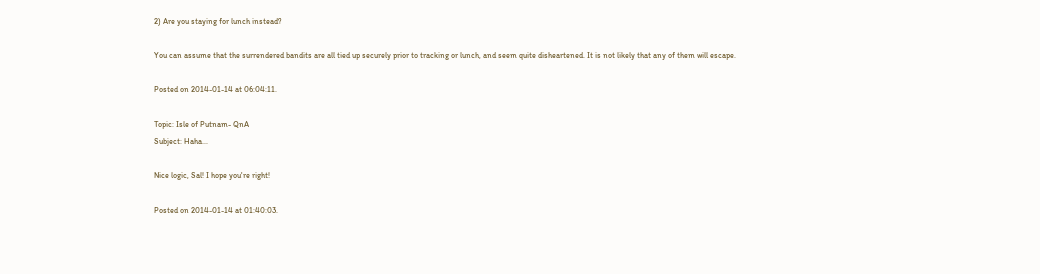2) Are you staying for lunch instead?

You can assume that the surrendered bandits are all tied up securely prior to tracking or lunch, and seem quite disheartened. It is not likely that any of them will escape.

Posted on 2014-01-14 at 06:04:11.

Topic: Isle of Putnam- QnA
Subject: Haha...

Nice logic, Sal! I hope you're right!

Posted on 2014-01-14 at 01:40:03.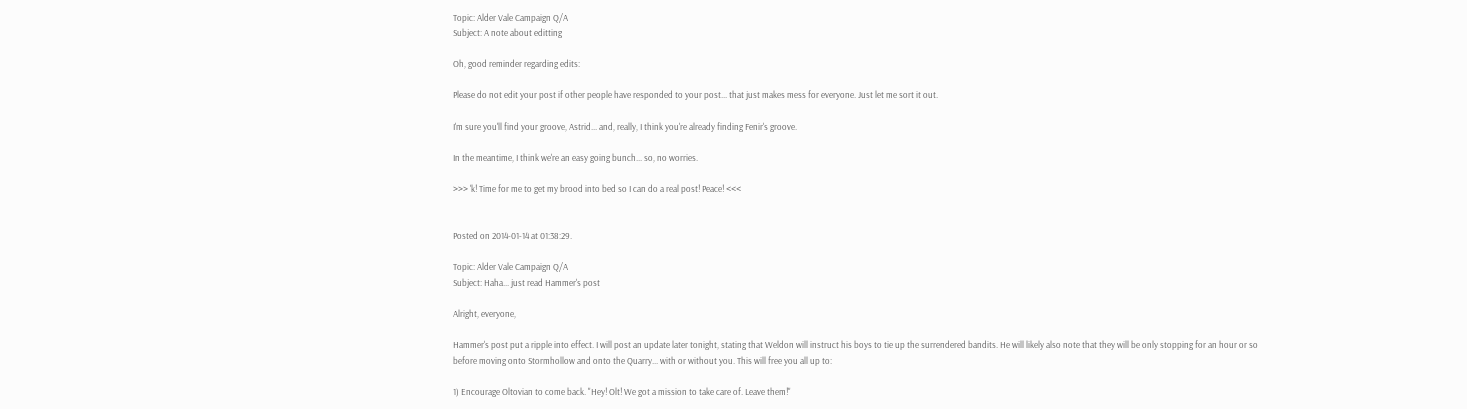Topic: Alder Vale Campaign Q/A
Subject: A note about editting

Oh, good reminder regarding edits:

Please do not edit your post if other people have responded to your post... that just makes mess for everyone. Just let me sort it out.

I'm sure you'll find your groove, Astrid... and, really, I think you're already finding Fenir's groove.

In the meantime, I think we're an easy going bunch... so, no worries.

>>> 'k! Time for me to get my brood into bed so I can do a real post! Peace! <<<


Posted on 2014-01-14 at 01:38:29.

Topic: Alder Vale Campaign Q/A
Subject: Haha... just read Hammer's post

Alright, everyone,

Hammer's post put a ripple into effect. I will post an update later tonight, stating that Weldon will instruct his boys to tie up the surrendered bandits. He will likely also note that they will be only stopping for an hour or so before moving onto Stormhollow and onto the Quarry... with or without you. This will free you all up to:

1) Encourage Oltovian to come back. "Hey! Olt! We got a mission to take care of. Leave them!"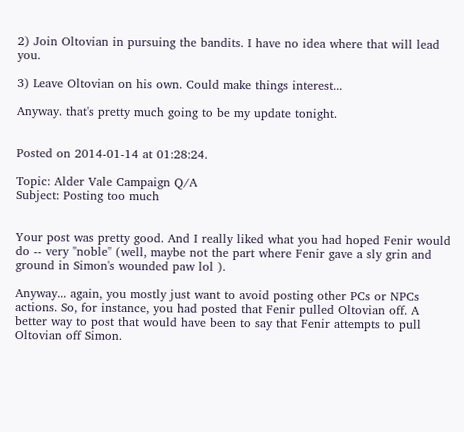2) Join Oltovian in pursuing the bandits. I have no idea where that will lead you.

3) Leave Oltovian on his own. Could make things interest...

Anyway. that's pretty much going to be my update tonight.


Posted on 2014-01-14 at 01:28:24.

Topic: Alder Vale Campaign Q/A
Subject: Posting too much


Your post was pretty good. And I really liked what you had hoped Fenir would do -- very "noble" (well, maybe not the part where Fenir gave a sly grin and ground in Simon's wounded paw lol ).

Anyway... again, you mostly just want to avoid posting other PCs or NPCs actions. So, for instance, you had posted that Fenir pulled Oltovian off. A better way to post that would have been to say that Fenir attempts to pull Oltovian off Simon.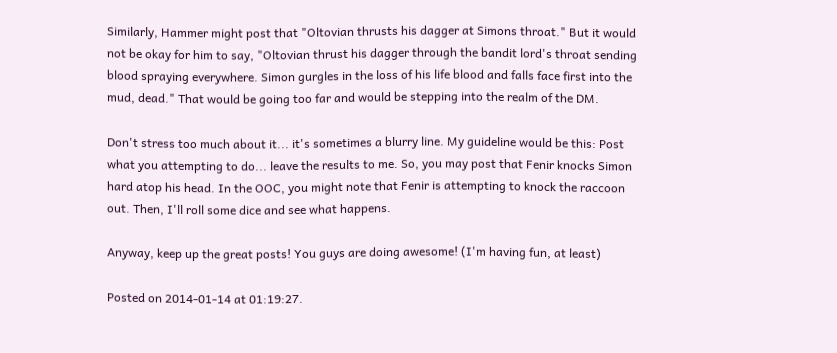Similarly, Hammer might post that "Oltovian thrusts his dagger at Simons throat." But it would not be okay for him to say, "Oltovian thrust his dagger through the bandit lord's throat sending blood spraying everywhere. Simon gurgles in the loss of his life blood and falls face first into the mud, dead." That would be going too far and would be stepping into the realm of the DM.

Don't stress too much about it... it's sometimes a blurry line. My guideline would be this: Post what you attempting to do... leave the results to me. So, you may post that Fenir knocks Simon hard atop his head. In the OOC, you might note that Fenir is attempting to knock the raccoon out. Then, I'll roll some dice and see what happens.

Anyway, keep up the great posts! You guys are doing awesome! (I'm having fun, at least)

Posted on 2014-01-14 at 01:19:27.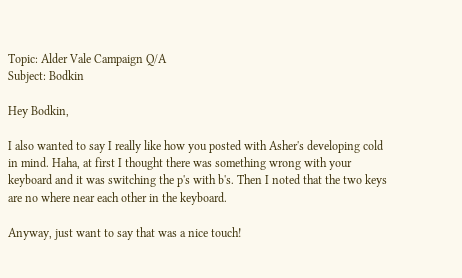Topic: Alder Vale Campaign Q/A
Subject: Bodkin

Hey Bodkin,

I also wanted to say I really like how you posted with Asher's developing cold in mind. Haha, at first I thought there was something wrong with your keyboard and it was switching the p's with b's. Then I noted that the two keys are no where near each other in the keyboard.

Anyway, just want to say that was a nice touch!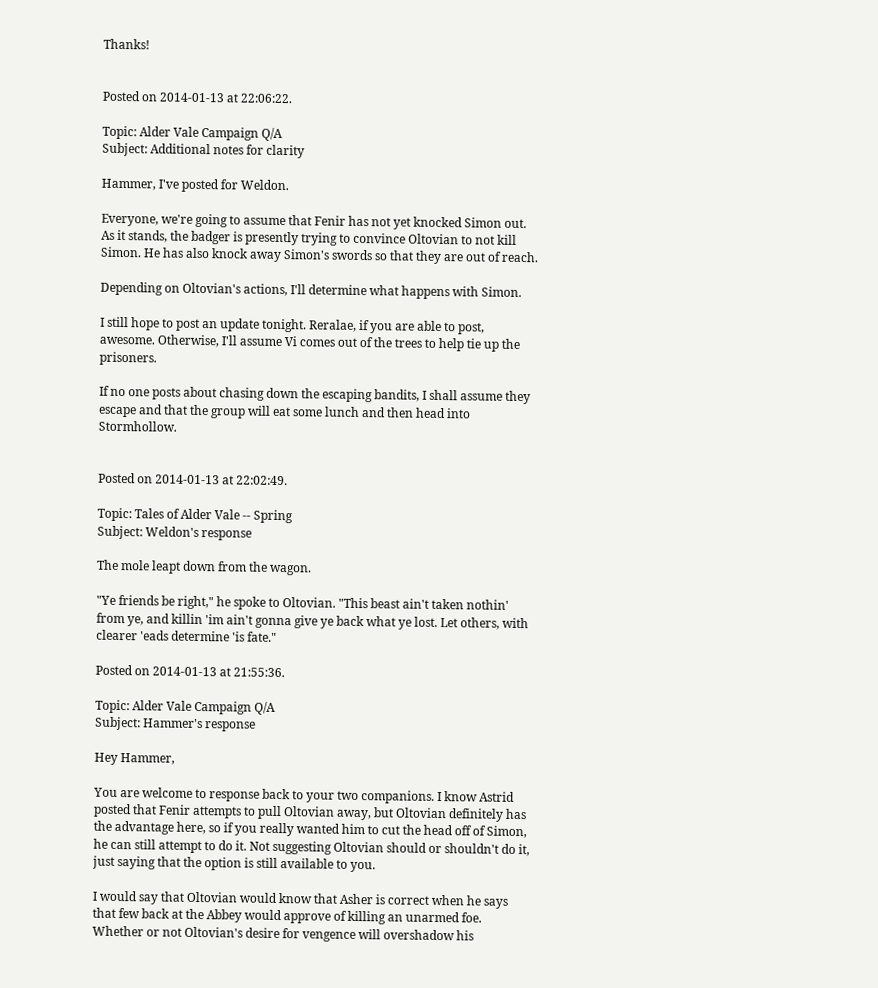Thanks!


Posted on 2014-01-13 at 22:06:22.

Topic: Alder Vale Campaign Q/A
Subject: Additional notes for clarity

Hammer, I've posted for Weldon.

Everyone, we're going to assume that Fenir has not yet knocked Simon out. As it stands, the badger is presently trying to convince Oltovian to not kill Simon. He has also knock away Simon's swords so that they are out of reach.

Depending on Oltovian's actions, I'll determine what happens with Simon.

I still hope to post an update tonight. Reralae, if you are able to post, awesome. Otherwise, I'll assume Vi comes out of the trees to help tie up the prisoners.

If no one posts about chasing down the escaping bandits, I shall assume they escape and that the group will eat some lunch and then head into Stormhollow.


Posted on 2014-01-13 at 22:02:49.

Topic: Tales of Alder Vale -- Spring
Subject: Weldon's response

The mole leapt down from the wagon.

"Ye friends be right," he spoke to Oltovian. "This beast ain't taken nothin' from ye, and killin 'im ain't gonna give ye back what ye lost. Let others, with clearer 'eads determine 'is fate."

Posted on 2014-01-13 at 21:55:36.

Topic: Alder Vale Campaign Q/A
Subject: Hammer's response

Hey Hammer,

You are welcome to response back to your two companions. I know Astrid posted that Fenir attempts to pull Oltovian away, but Oltovian definitely has the advantage here, so if you really wanted him to cut the head off of Simon, he can still attempt to do it. Not suggesting Oltovian should or shouldn't do it, just saying that the option is still available to you.

I would say that Oltovian would know that Asher is correct when he says that few back at the Abbey would approve of killing an unarmed foe. Whether or not Oltovian's desire for vengence will overshadow his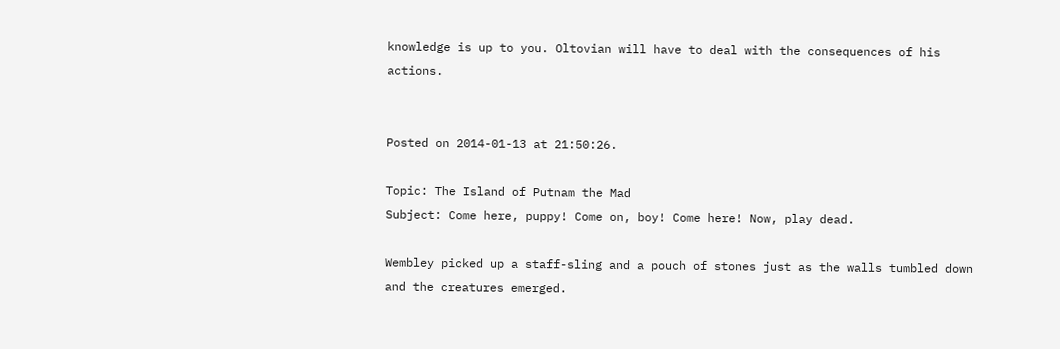knowledge is up to you. Oltovian will have to deal with the consequences of his actions.


Posted on 2014-01-13 at 21:50:26.

Topic: The Island of Putnam the Mad
Subject: Come here, puppy! Come on, boy! Come here! Now, play dead.

Wembley picked up a staff-sling and a pouch of stones just as the walls tumbled down and the creatures emerged.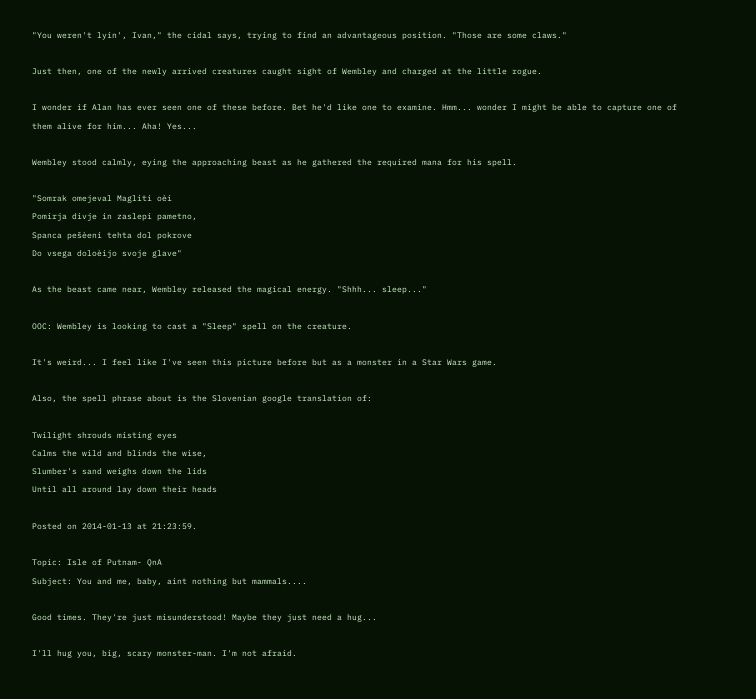"You weren't lyin', Ivan," the cidal says, trying to find an advantageous position. "Those are some claws."

Just then, one of the newly arrived creatures caught sight of Wembley and charged at the little rogue.

I wonder if Alan has ever seen one of these before. Bet he'd like one to examine. Hmm... wonder I might be able to capture one of them alive for him... Aha! Yes...

Wembley stood calmly, eying the approaching beast as he gathered the required mana for his spell.

"Somrak omejeval Magliti oèi
Pomirja divje in zaslepi pametno,
Spanca pešèeni tehta dol pokrove
Do vsega doloèijo svoje glave"

As the beast came near, Wembley released the magical energy. "Shhh... sleep..."

OOC: Wembley is looking to cast a "Sleep" spell on the creature.

It's weird... I feel like I've seen this picture before but as a monster in a Star Wars game.

Also, the spell phrase about is the Slovenian google translation of:

Twilight shrouds misting eyes
Calms the wild and blinds the wise,
Slumber's sand weighs down the lids
Until all around lay down their heads

Posted on 2014-01-13 at 21:23:59.

Topic: Isle of Putnam- QnA
Subject: You and me, baby, aint nothing but mammals....

Good times. They're just misunderstood! Maybe they just need a hug...

I'll hug you, big, scary monster-man. I'm not afraid.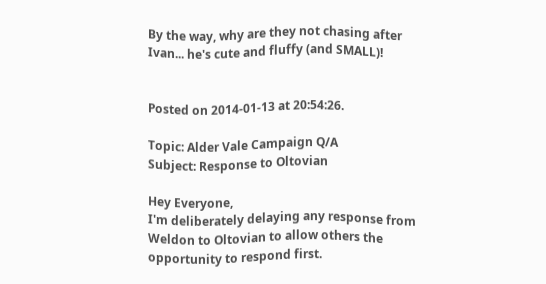By the way, why are they not chasing after Ivan... he's cute and fluffy (and SMALL)!


Posted on 2014-01-13 at 20:54:26.

Topic: Alder Vale Campaign Q/A
Subject: Response to Oltovian

Hey Everyone,
I'm deliberately delaying any response from Weldon to Oltovian to allow others the opportunity to respond first.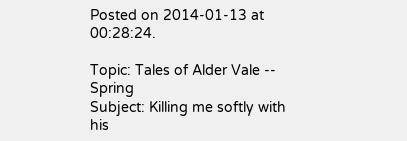Posted on 2014-01-13 at 00:28:24.

Topic: Tales of Alder Vale -- Spring
Subject: Killing me softly with his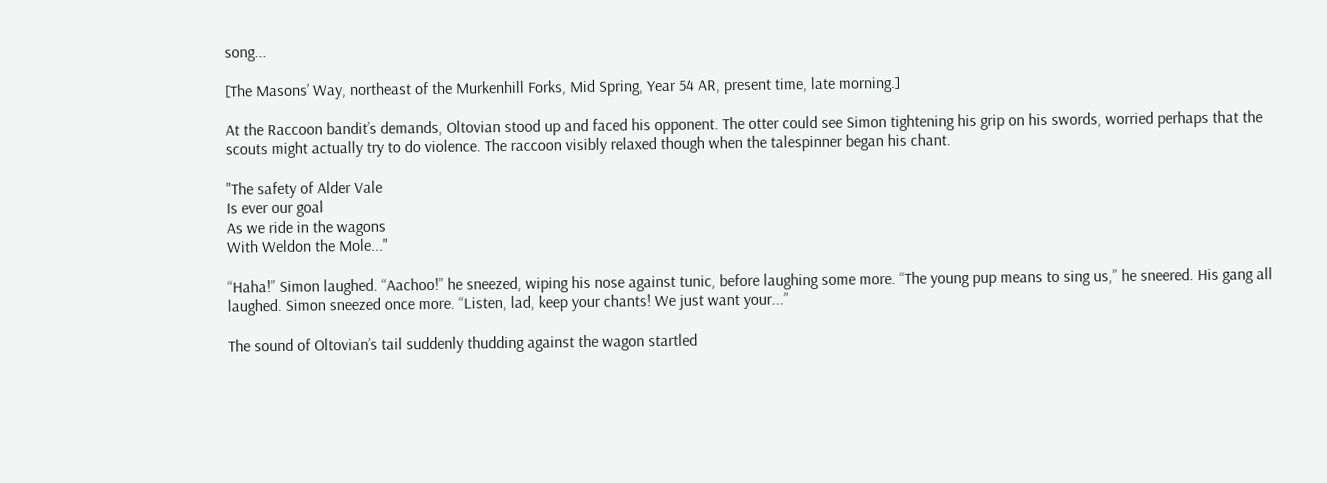song...

[The Masons’ Way, northeast of the Murkenhill Forks, Mid Spring, Year 54 AR, present time, late morning.]

At the Raccoon bandit’s demands, Oltovian stood up and faced his opponent. The otter could see Simon tightening his grip on his swords, worried perhaps that the scouts might actually try to do violence. The raccoon visibly relaxed though when the talespinner began his chant.

"The safety of Alder Vale
Is ever our goal
As we ride in the wagons
With Weldon the Mole..."

“Haha!” Simon laughed. “Aachoo!” he sneezed, wiping his nose against tunic, before laughing some more. “The young pup means to sing us,” he sneered. His gang all laughed. Simon sneezed once more. “Listen, lad, keep your chants! We just want your...”

The sound of Oltovian’s tail suddenly thudding against the wagon startled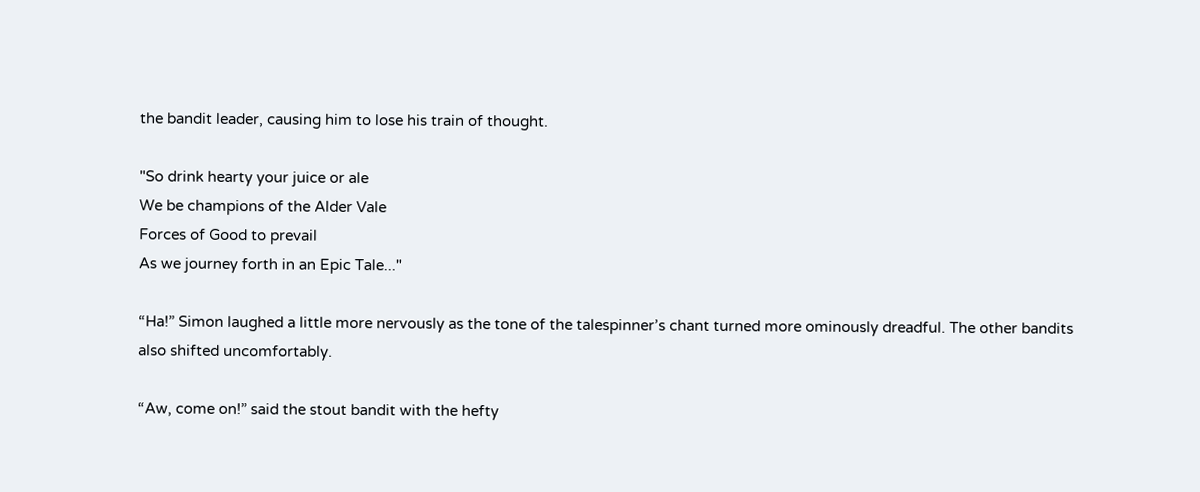the bandit leader, causing him to lose his train of thought.

"So drink hearty your juice or ale
We be champions of the Alder Vale
Forces of Good to prevail
As we journey forth in an Epic Tale..."

“Ha!” Simon laughed a little more nervously as the tone of the talespinner’s chant turned more ominously dreadful. The other bandits also shifted uncomfortably.

“Aw, come on!” said the stout bandit with the hefty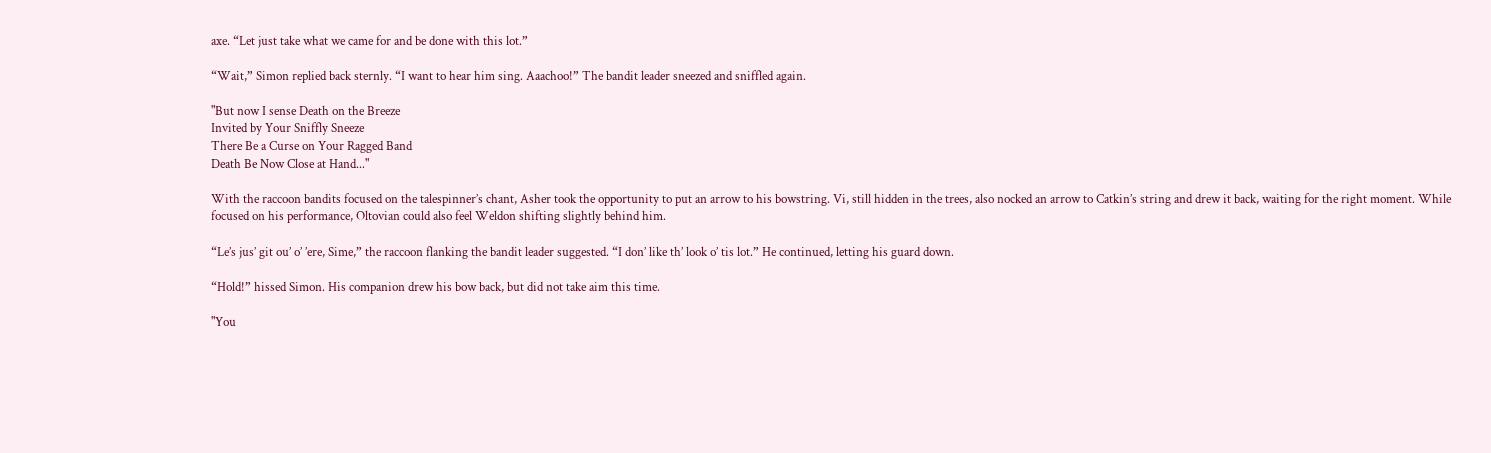axe. “Let just take what we came for and be done with this lot.”

“Wait,” Simon replied back sternly. “I want to hear him sing. Aaachoo!” The bandit leader sneezed and sniffled again.

"But now I sense Death on the Breeze
Invited by Your Sniffly Sneeze
There Be a Curse on Your Ragged Band
Death Be Now Close at Hand..."

With the raccoon bandits focused on the talespinner’s chant, Asher took the opportunity to put an arrow to his bowstring. Vi, still hidden in the trees, also nocked an arrow to Catkin’s string and drew it back, waiting for the right moment. While focused on his performance, Oltovian could also feel Weldon shifting slightly behind him.

“Le’s jus’ git ou’ o’ ’ere, Sime,” the raccoon flanking the bandit leader suggested. “I don’ like th’ look o’ tis lot.” He continued, letting his guard down.

“Hold!” hissed Simon. His companion drew his bow back, but did not take aim this time.

"You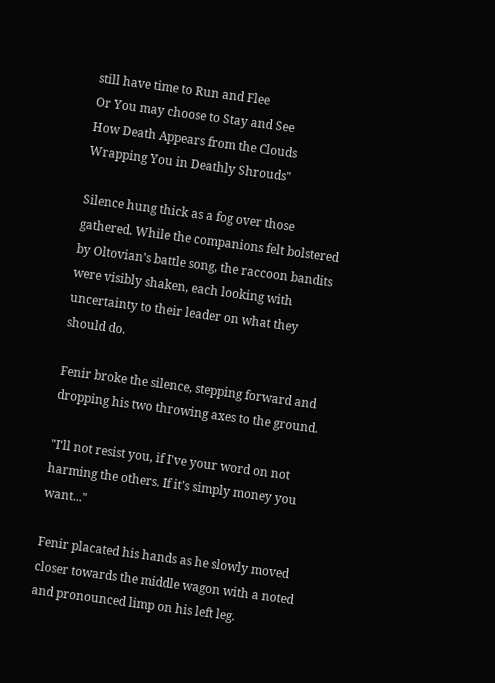still have time to Run and Flee
Or You may choose to Stay and See
How Death Appears from the Clouds
Wrapping You in Deathly Shrouds"

Silence hung thick as a fog over those gathered. While the companions felt bolstered by Oltovian’s battle song, the raccoon bandits were visibly shaken, each looking with uncertainty to their leader on what they should do.

Fenir broke the silence, stepping forward and dropping his two throwing axes to the ground.

"I'll not resist you, if I've your word on not harming the others. If it’s simply money you want..."

Fenir placated his hands as he slowly moved closer towards the middle wagon with a noted and pronounced limp on his left leg.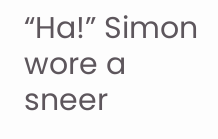“Ha!” Simon wore a sneer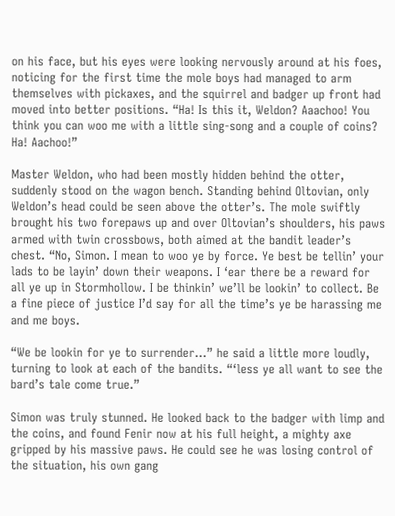on his face, but his eyes were looking nervously around at his foes, noticing for the first time the mole boys had managed to arm themselves with pickaxes, and the squirrel and badger up front had moved into better positions. “Ha! Is this it, Weldon? Aaachoo! You think you can woo me with a little sing-song and a couple of coins? Ha! Aachoo!”

Master Weldon, who had been mostly hidden behind the otter, suddenly stood on the wagon bench. Standing behind Oltovian, only Weldon’s head could be seen above the otter’s. The mole swiftly brought his two forepaws up and over Oltovian’s shoulders, his paws armed with twin crossbows, both aimed at the bandit leader’s chest. “No, Simon. I mean to woo ye by force. Ye best be tellin’ your lads to be layin’ down their weapons. I ‘ear there be a reward for all ye up in Stormhollow. I be thinkin’ we’ll be lookin’ to collect. Be a fine piece of justice I’d say for all the time’s ye be harassing me and me boys.

“We be lookin for ye to surrender...” he said a little more loudly, turning to look at each of the bandits. “‘less ye all want to see the bard’s tale come true.”

Simon was truly stunned. He looked back to the badger with limp and the coins, and found Fenir now at his full height, a mighty axe gripped by his massive paws. He could see he was losing control of the situation, his own gang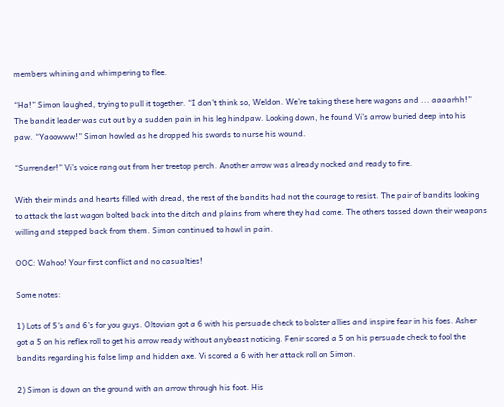members whining and whimpering to flee.

“Ha!” Simon laughed, trying to pull it together. “I don’t think so, Weldon. We’re taking these here wagons and ... aaaarhh!” The bandit leader was cut out by a sudden pain in his leg hindpaw. Looking down, he found Vi’s arrow buried deep into his paw. “Yaoowww!” Simon howled as he dropped his swords to nurse his wound.

“Surrender!” Vi’s voice rang out from her treetop perch. Another arrow was already nocked and ready to fire.

With their minds and hearts filled with dread, the rest of the bandits had not the courage to resist. The pair of bandits looking to attack the last wagon bolted back into the ditch and plains from where they had come. The others tossed down their weapons willing and stepped back from them. Simon continued to howl in pain.

OOC: Wahoo! Your first conflict and no casualties!

Some notes:

1) Lots of 5’s and 6’s for you guys. Oltovian got a 6 with his persuade check to bolster allies and inspire fear in his foes. Asher got a 5 on his reflex roll to get his arrow ready without anybeast noticing. Fenir scored a 5 on his persuade check to fool the bandits regarding his false limp and hidden axe. Vi scored a 6 with her attack roll on Simon.

2) Simon is down on the ground with an arrow through his foot. His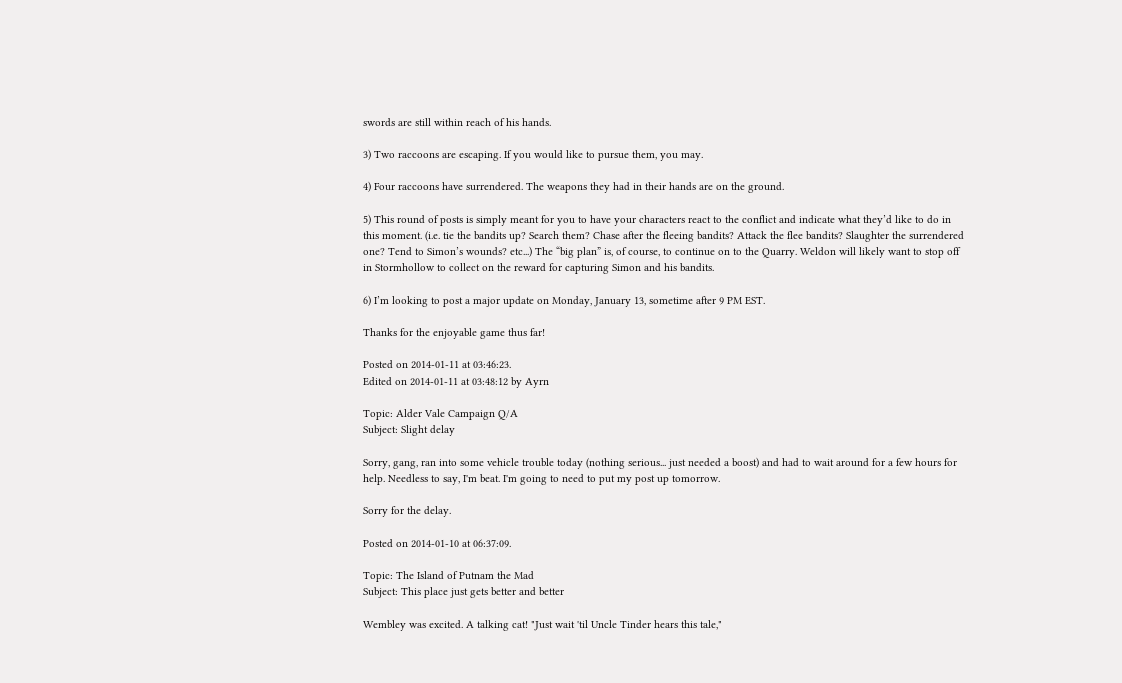swords are still within reach of his hands.

3) Two raccoons are escaping. If you would like to pursue them, you may.

4) Four raccoons have surrendered. The weapons they had in their hands are on the ground.

5) This round of posts is simply meant for you to have your characters react to the conflict and indicate what they’d like to do in this moment. (i.e. tie the bandits up? Search them? Chase after the fleeing bandits? Attack the flee bandits? Slaughter the surrendered one? Tend to Simon’s wounds? etc...) The “big plan” is, of course, to continue on to the Quarry. Weldon will likely want to stop off in Stormhollow to collect on the reward for capturing Simon and his bandits.

6) I’m looking to post a major update on Monday, January 13, sometime after 9 PM EST.

Thanks for the enjoyable game thus far!

Posted on 2014-01-11 at 03:46:23.
Edited on 2014-01-11 at 03:48:12 by Ayrn

Topic: Alder Vale Campaign Q/A
Subject: Slight delay

Sorry, gang, ran into some vehicle trouble today (nothing serious... just needed a boost) and had to wait around for a few hours for help. Needless to say, I'm beat. I'm going to need to put my post up tomorrow.

Sorry for the delay.

Posted on 2014-01-10 at 06:37:09.

Topic: The Island of Putnam the Mad
Subject: This place just gets better and better

Wembley was excited. A talking cat! "Just wait 'til Uncle Tinder hears this tale,"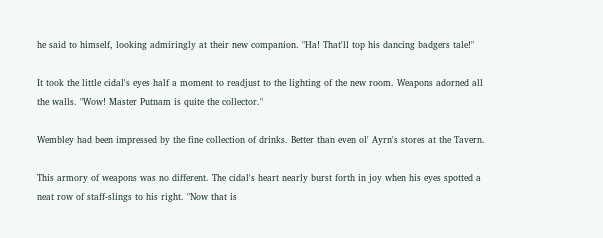he said to himself, looking admiringly at their new companion. "Ha! That'll top his dancing badgers tale!"

It took the little cidal's eyes half a moment to readjust to the lighting of the new room. Weapons adorned all the walls. "Wow! Master Putnam is quite the collector."

Wembley had been impressed by the fine collection of drinks. Better than even ol' Ayrn's stores at the Tavern.

This armory of weapons was no different. The cidal's heart nearly burst forth in joy when his eyes spotted a neat row of staff-slings to his right. "Now that is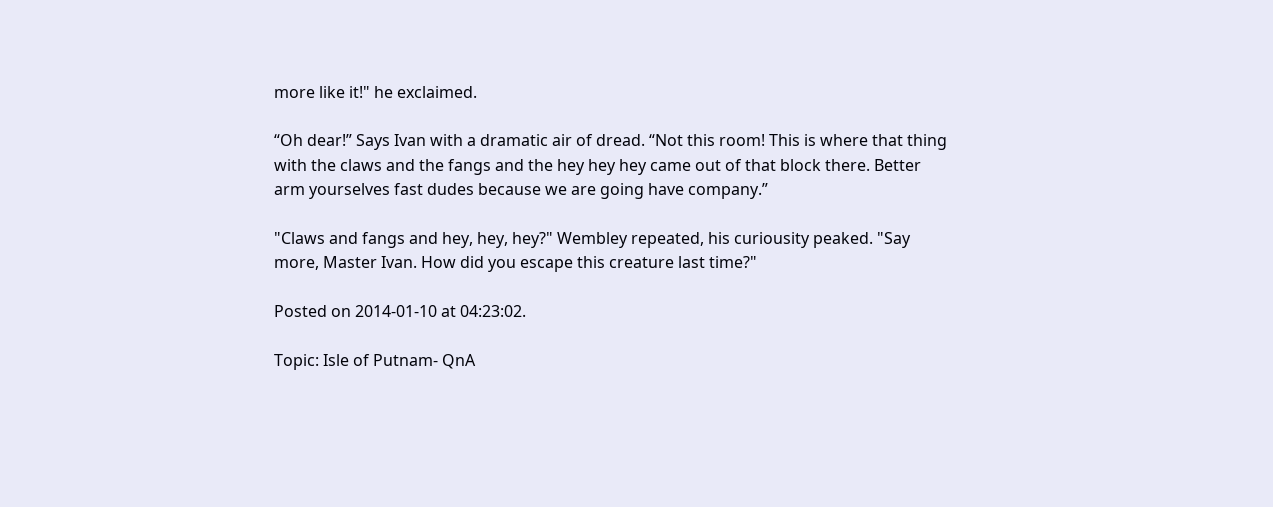more like it!" he exclaimed.

“Oh dear!” Says Ivan with a dramatic air of dread. “Not this room! This is where that thing with the claws and the fangs and the hey hey hey came out of that block there. Better arm yourselves fast dudes because we are going have company.”

"Claws and fangs and hey, hey, hey?" Wembley repeated, his curiousity peaked. "Say more, Master Ivan. How did you escape this creature last time?"

Posted on 2014-01-10 at 04:23:02.

Topic: Isle of Putnam- QnA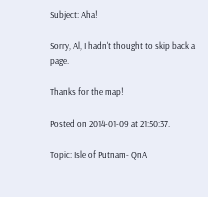Subject: Aha!

Sorry, Al, I hadn't thought to skip back a page.

Thanks for the map!

Posted on 2014-01-09 at 21:50:37.

Topic: Isle of Putnam- QnA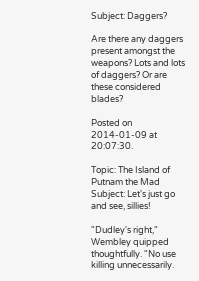Subject: Daggers?

Are there any daggers present amongst the weapons? Lots and lots of daggers? Or are these considered blades?

Posted on 2014-01-09 at 20:07:30.

Topic: The Island of Putnam the Mad
Subject: Let's just go and see, sillies!

"Dudley's right," Wembley quipped thoughtfully. "No use killing unnecessarily.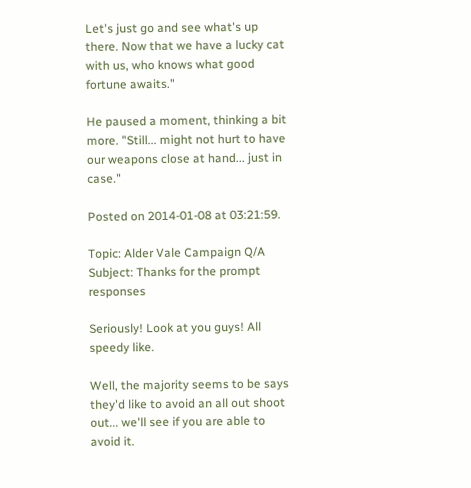Let's just go and see what's up there. Now that we have a lucky cat with us, who knows what good fortune awaits."

He paused a moment, thinking a bit more. "Still... might not hurt to have our weapons close at hand... just in case."

Posted on 2014-01-08 at 03:21:59.

Topic: Alder Vale Campaign Q/A
Subject: Thanks for the prompt responses

Seriously! Look at you guys! All speedy like.

Well, the majority seems to be says they'd like to avoid an all out shoot out... we'll see if you are able to avoid it.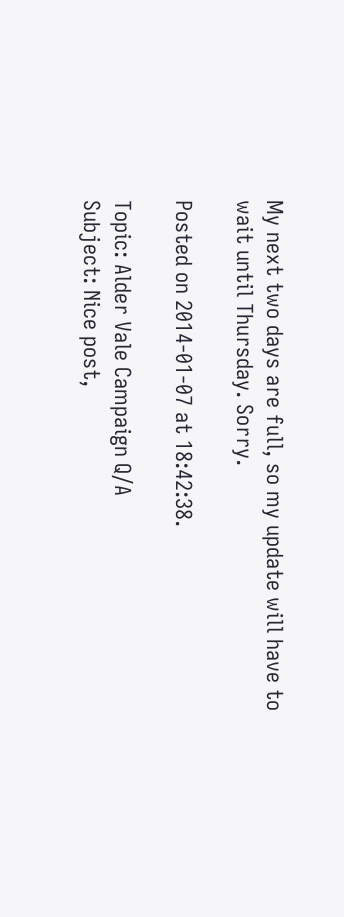My next two days are full, so my update will have to wait until Thursday. Sorry.

Posted on 2014-01-07 at 18:42:38.

Topic: Alder Vale Campaign Q/A
Subject: Nice post,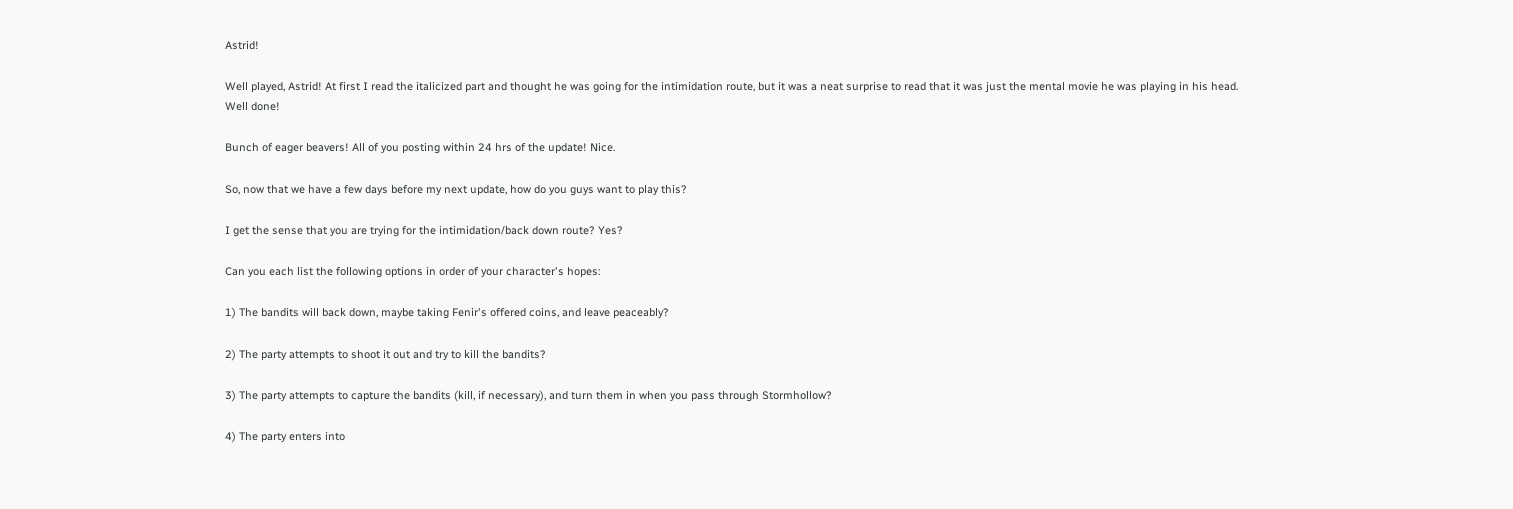Astrid!

Well played, Astrid! At first I read the italicized part and thought he was going for the intimidation route, but it was a neat surprise to read that it was just the mental movie he was playing in his head. Well done!

Bunch of eager beavers! All of you posting within 24 hrs of the update! Nice.

So, now that we have a few days before my next update, how do you guys want to play this?

I get the sense that you are trying for the intimidation/back down route? Yes?

Can you each list the following options in order of your character's hopes:

1) The bandits will back down, maybe taking Fenir's offered coins, and leave peaceably?

2) The party attempts to shoot it out and try to kill the bandits?

3) The party attempts to capture the bandits (kill, if necessary), and turn them in when you pass through Stormhollow?

4) The party enters into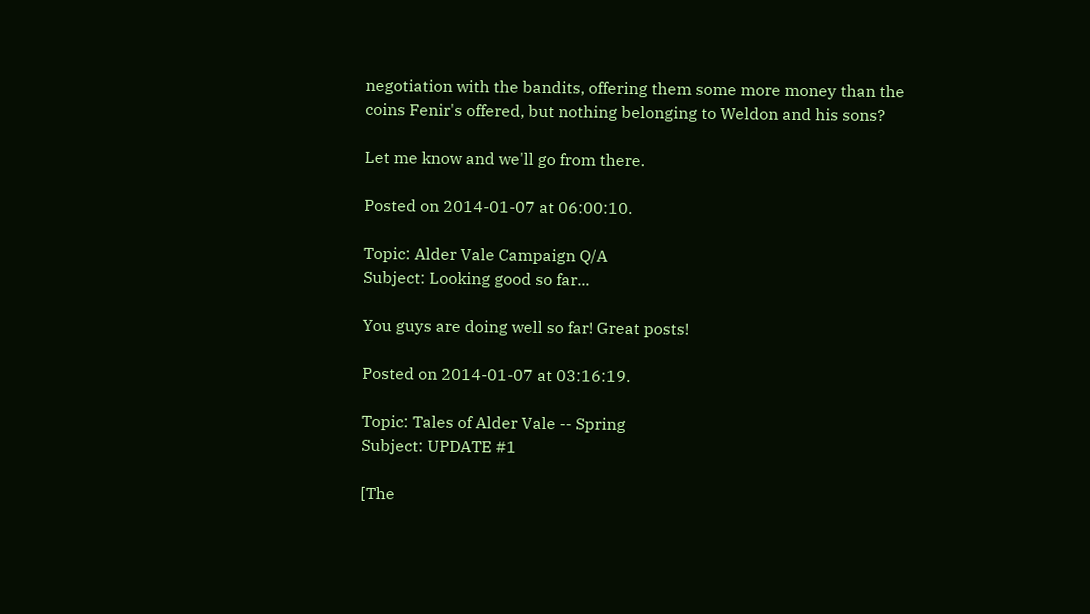negotiation with the bandits, offering them some more money than the coins Fenir's offered, but nothing belonging to Weldon and his sons?

Let me know and we'll go from there.

Posted on 2014-01-07 at 06:00:10.

Topic: Alder Vale Campaign Q/A
Subject: Looking good so far...

You guys are doing well so far! Great posts!

Posted on 2014-01-07 at 03:16:19.

Topic: Tales of Alder Vale -- Spring
Subject: UPDATE #1

[The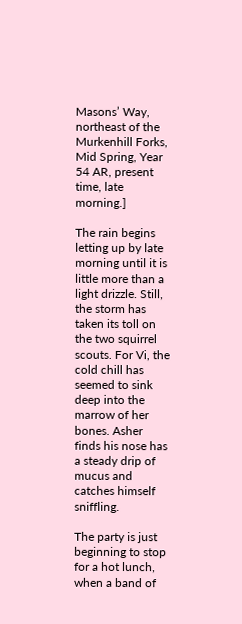Masons’ Way, northeast of the Murkenhill Forks, Mid Spring, Year 54 AR, present time, late morning.]

The rain begins letting up by late morning until it is little more than a light drizzle. Still, the storm has taken its toll on the two squirrel scouts. For Vi, the cold chill has seemed to sink deep into the marrow of her bones. Asher finds his nose has a steady drip of mucus and catches himself sniffling.

The party is just beginning to stop for a hot lunch, when a band of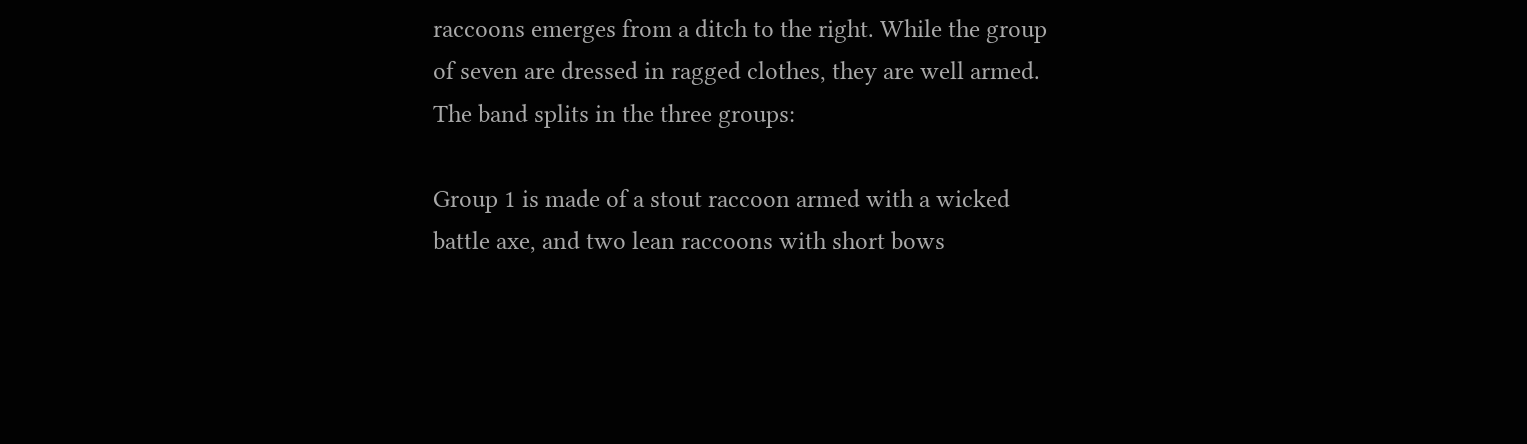raccoons emerges from a ditch to the right. While the group of seven are dressed in ragged clothes, they are well armed. The band splits in the three groups:

Group 1 is made of a stout raccoon armed with a wicked battle axe, and two lean raccoons with short bows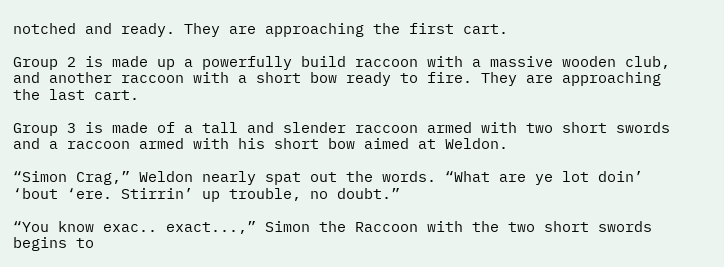notched and ready. They are approaching the first cart.

Group 2 is made up a powerfully build raccoon with a massive wooden club, and another raccoon with a short bow ready to fire. They are approaching the last cart.

Group 3 is made of a tall and slender raccoon armed with two short swords and a raccoon armed with his short bow aimed at Weldon.

“Simon Crag,” Weldon nearly spat out the words. “What are ye lot doin’ ‘bout ‘ere. Stirrin’ up trouble, no doubt.”

“You know exac.. exact...,” Simon the Raccoon with the two short swords begins to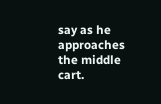say as he approaches the middle cart.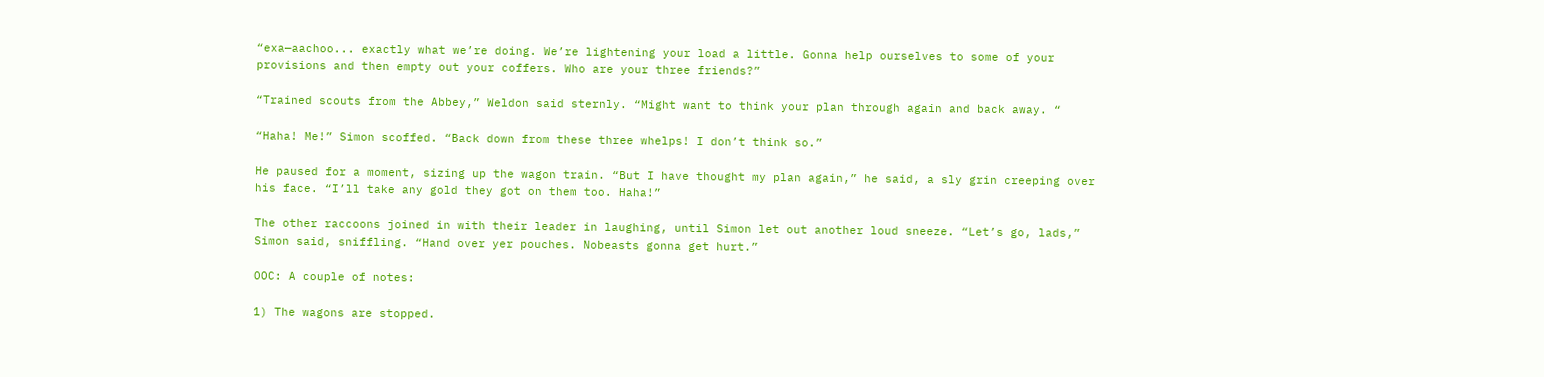“exa—aachoo... exactly what we’re doing. We’re lightening your load a little. Gonna help ourselves to some of your provisions and then empty out your coffers. Who are your three friends?”

“Trained scouts from the Abbey,” Weldon said sternly. “Might want to think your plan through again and back away. “

“Haha! Me!” Simon scoffed. “Back down from these three whelps! I don’t think so.”

He paused for a moment, sizing up the wagon train. “But I have thought my plan again,” he said, a sly grin creeping over his face. “I’ll take any gold they got on them too. Haha!”

The other raccoons joined in with their leader in laughing, until Simon let out another loud sneeze. “Let’s go, lads,” Simon said, sniffling. “Hand over yer pouches. Nobeasts gonna get hurt.”

OOC: A couple of notes:

1) The wagons are stopped.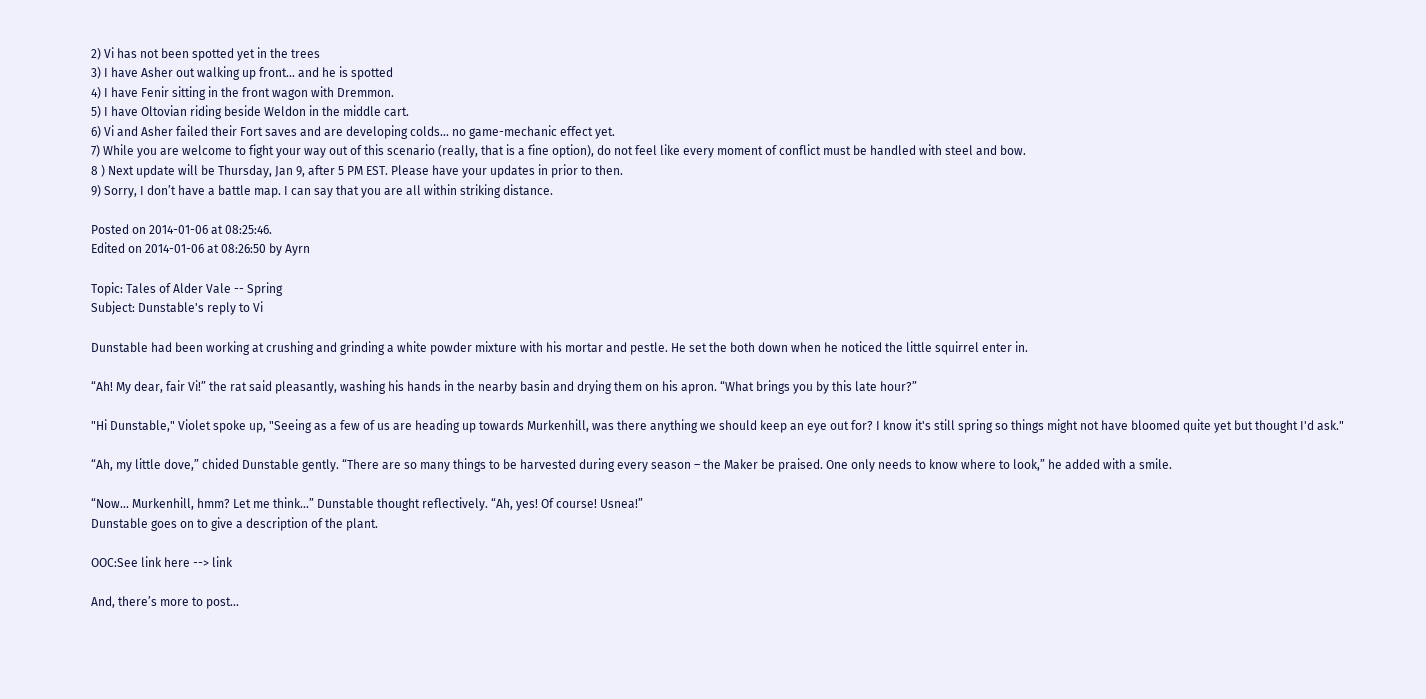2) Vi has not been spotted yet in the trees
3) I have Asher out walking up front... and he is spotted
4) I have Fenir sitting in the front wagon with Dremmon.
5) I have Oltovian riding beside Weldon in the middle cart.
6) Vi and Asher failed their Fort saves and are developing colds... no game-mechanic effect yet.
7) While you are welcome to fight your way out of this scenario (really, that is a fine option), do not feel like every moment of conflict must be handled with steel and bow.
8 ) Next update will be Thursday, Jan 9, after 5 PM EST. Please have your updates in prior to then.
9) Sorry, I don’t have a battle map. I can say that you are all within striking distance.

Posted on 2014-01-06 at 08:25:46.
Edited on 2014-01-06 at 08:26:50 by Ayrn

Topic: Tales of Alder Vale -- Spring
Subject: Dunstable's reply to Vi

Dunstable had been working at crushing and grinding a white powder mixture with his mortar and pestle. He set the both down when he noticed the little squirrel enter in.

“Ah! My dear, fair Vi!” the rat said pleasantly, washing his hands in the nearby basin and drying them on his apron. “What brings you by this late hour?”

"Hi Dunstable," Violet spoke up, "Seeing as a few of us are heading up towards Murkenhill, was there anything we should keep an eye out for? I know it's still spring so things might not have bloomed quite yet but thought I'd ask."

“Ah, my little dove,” chided Dunstable gently. “There are so many things to be harvested during every season – the Maker be praised. One only needs to know where to look,” he added with a smile.

“Now... Murkenhill, hmm? Let me think...” Dunstable thought reflectively. “Ah, yes! Of course! Usnea!”
Dunstable goes on to give a description of the plant.

OOC:See link here --> link

And, there’s more to post...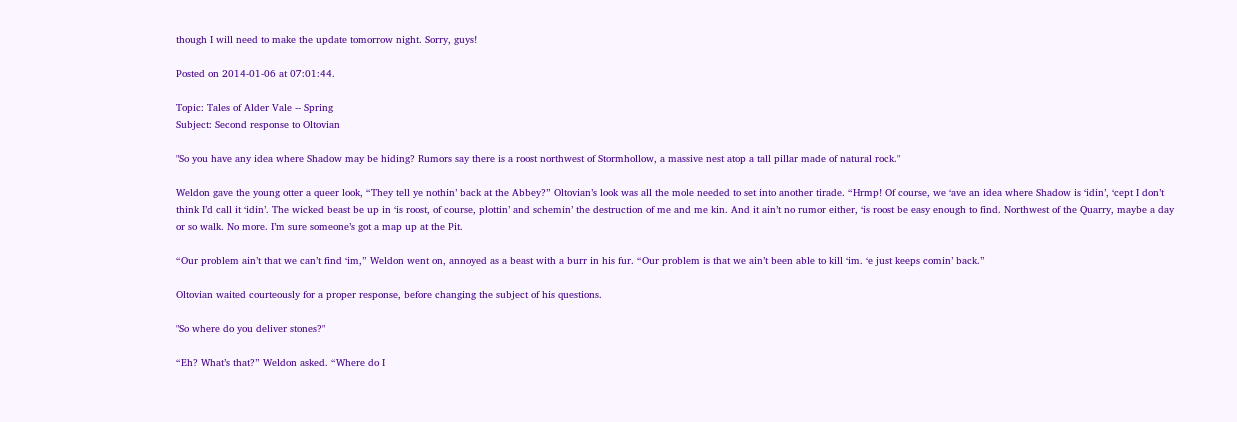though I will need to make the update tomorrow night. Sorry, guys!

Posted on 2014-01-06 at 07:01:44.

Topic: Tales of Alder Vale -- Spring
Subject: Second response to Oltovian

"So you have any idea where Shadow may be hiding? Rumors say there is a roost northwest of Stormhollow, a massive nest atop a tall pillar made of natural rock."

Weldon gave the young otter a queer look, “They tell ye nothin’ back at the Abbey?” Oltovian’s look was all the mole needed to set into another tirade. “Hrmp! Of course, we ‘ave an idea where Shadow is ‘idin’, ‘cept I don’t think I’d call it ‘idin’. The wicked beast be up in ‘is roost, of course, plottin’ and schemin’ the destruction of me and me kin. And it ain’t no rumor either, ‘is roost be easy enough to find. Northwest of the Quarry, maybe a day or so walk. No more. I’m sure someone’s got a map up at the Pit.

“Our problem ain’t that we can’t find ‘im,” Weldon went on, annoyed as a beast with a burr in his fur. “Our problem is that we ain’t been able to kill ‘im. ‘e just keeps comin’ back.”

Oltovian waited courteously for a proper response, before changing the subject of his questions.

"So where do you deliver stones?"

“Eh? What’s that?” Weldon asked. “Where do I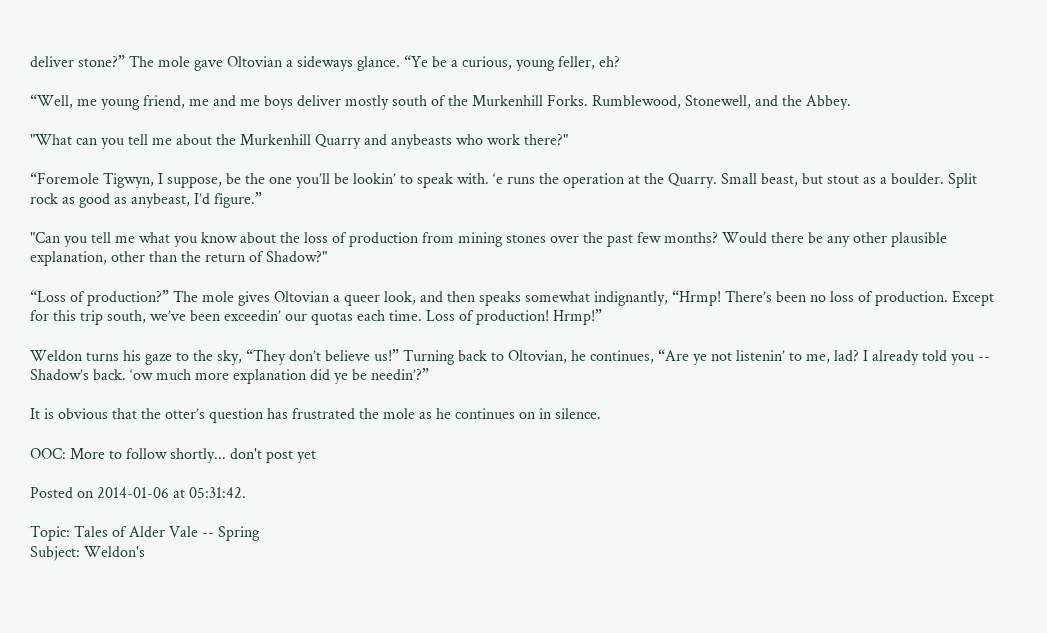deliver stone?” The mole gave Oltovian a sideways glance. “Ye be a curious, young feller, eh?

“Well, me young friend, me and me boys deliver mostly south of the Murkenhill Forks. Rumblewood, Stonewell, and the Abbey.

"What can you tell me about the Murkenhill Quarry and anybeasts who work there?"

“Foremole Tigwyn, I suppose, be the one you’ll be lookin’ to speak with. ‘e runs the operation at the Quarry. Small beast, but stout as a boulder. Split rock as good as anybeast, I’d figure.”

"Can you tell me what you know about the loss of production from mining stones over the past few months? Would there be any other plausible explanation, other than the return of Shadow?"

“Loss of production?” The mole gives Oltovian a queer look, and then speaks somewhat indignantly, “Hrmp! There’s been no loss of production. Except for this trip south, we’ve been exceedin’ our quotas each time. Loss of production! Hrmp!”

Weldon turns his gaze to the sky, “They don’t believe us!” Turning back to Oltovian, he continues, “Are ye not listenin’ to me, lad? I already told you -- Shadow’s back. ‘ow much more explanation did ye be needin’?”

It is obvious that the otter’s question has frustrated the mole as he continues on in silence.

OOC: More to follow shortly... don't post yet

Posted on 2014-01-06 at 05:31:42.

Topic: Tales of Alder Vale -- Spring
Subject: Weldon's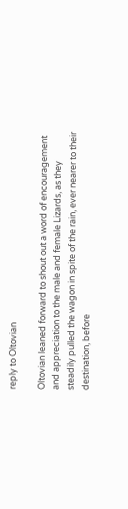reply to Oltovian

Oltovian leaned forward to shout out a word of encouragement and appreciation to the male and female Lizards, as they steadily pulled the wagon in spite of the rain, ever nearer to their destination, before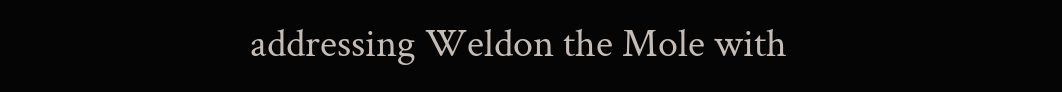addressing Weldon the Mole with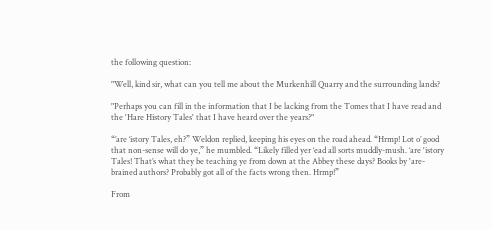the following question:

"Well, kind sir, what can you tell me about the Murkenhill Quarry and the surrounding lands?

"Perhaps you can fill in the information that I be lacking from the Tomes that I have read and the 'Hare History Tales' that I have heard over the years?"

“’are ‘istory Tales, eh?” Weldon replied, keeping his eyes on the road ahead. “Hrmp! Lot o’ good that non-sense will do ye,” he mumbled. “Likely filled yer ‘ead all sorts muddly-mush. ‘are 'istory Tales! That’s what they be teaching ye from down at the Abbey these days? Books by 'are-brained authors? Probably got all of the facts wrong then. Hrmp!”

From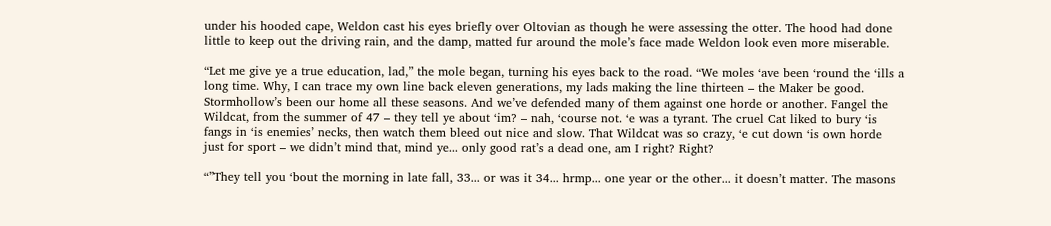under his hooded cape, Weldon cast his eyes briefly over Oltovian as though he were assessing the otter. The hood had done little to keep out the driving rain, and the damp, matted fur around the mole’s face made Weldon look even more miserable.

“Let me give ye a true education, lad,” the mole began, turning his eyes back to the road. “We moles ‘ave been ‘round the ‘ills a long time. Why, I can trace my own line back eleven generations, my lads making the line thirteen – the Maker be good. Stormhollow’s been our home all these seasons. And we’ve defended many of them against one horde or another. Fangel the Wildcat, from the summer of 47 – they tell ye about ‘im? – nah, ‘course not. ‘e was a tyrant. The cruel Cat liked to bury ‘is fangs in ‘is enemies’ necks, then watch them bleed out nice and slow. That Wildcat was so crazy, ‘e cut down ‘is own horde just for sport – we didn’t mind that, mind ye... only good rat’s a dead one, am I right? Right?

“”They tell you ‘bout the morning in late fall, 33... or was it 34... hrmp... one year or the other... it doesn’t matter. The masons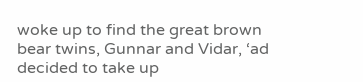woke up to find the great brown bear twins, Gunnar and Vidar, ‘ad decided to take up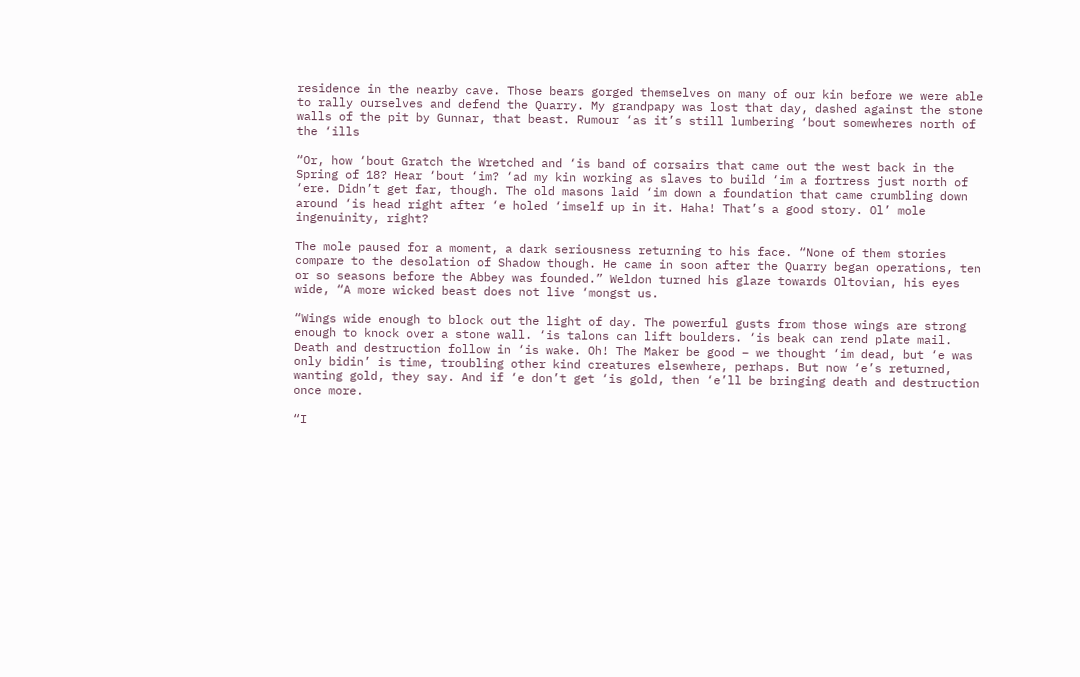residence in the nearby cave. Those bears gorged themselves on many of our kin before we were able to rally ourselves and defend the Quarry. My grandpapy was lost that day, dashed against the stone walls of the pit by Gunnar, that beast. Rumour ‘as it’s still lumbering ‘bout somewheres north of the ‘ills

“Or, how ‘bout Gratch the Wretched and ‘is band of corsairs that came out the west back in the Spring of 18? Hear ‘bout ‘im? ‘ad my kin working as slaves to build ‘im a fortress just north of ‘ere. Didn’t get far, though. The old masons laid ‘im down a foundation that came crumbling down around ‘is head right after ‘e holed ‘imself up in it. Haha! That’s a good story. Ol’ mole ingenuinity, right?

The mole paused for a moment, a dark seriousness returning to his face. “None of them stories compare to the desolation of Shadow though. He came in soon after the Quarry began operations, ten or so seasons before the Abbey was founded.” Weldon turned his glaze towards Oltovian, his eyes wide, “A more wicked beast does not live ‘mongst us.

“Wings wide enough to block out the light of day. The powerful gusts from those wings are strong enough to knock over a stone wall. ‘is talons can lift boulders. ‘is beak can rend plate mail. Death and destruction follow in ‘is wake. Oh! The Maker be good – we thought ‘im dead, but ‘e was only bidin’ is time, troubling other kind creatures elsewhere, perhaps. But now ‘e’s returned, wanting gold, they say. And if ‘e don’t get ‘is gold, then ‘e’ll be bringing death and destruction once more.

“I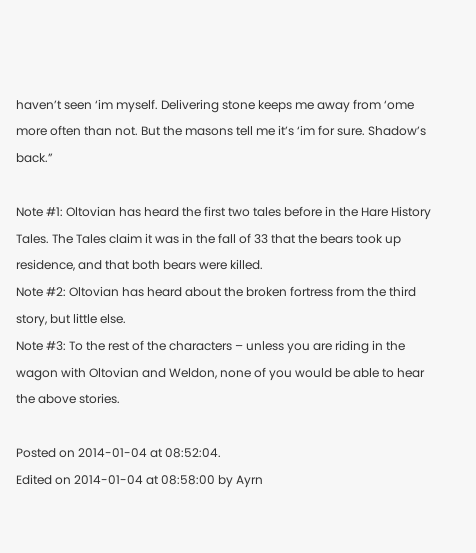haven’t seen ‘im myself. Delivering stone keeps me away from ‘ome more often than not. But the masons tell me it’s ‘im for sure. Shadow’s back.”

Note #1: Oltovian has heard the first two tales before in the Hare History Tales. The Tales claim it was in the fall of 33 that the bears took up residence, and that both bears were killed.
Note #2: Oltovian has heard about the broken fortress from the third story, but little else.
Note #3: To the rest of the characters – unless you are riding in the wagon with Oltovian and Weldon, none of you would be able to hear the above stories.

Posted on 2014-01-04 at 08:52:04.
Edited on 2014-01-04 at 08:58:00 by Ayrn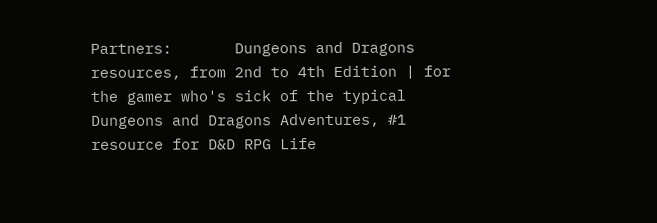Partners:       Dungeons and Dragons resources, from 2nd to 4th Edition | for the gamer who's sick of the typical Dungeons and Dragons Adventures, #1 resource for D&D RPG Life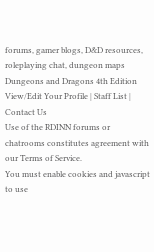forums, gamer blogs, D&D resources, roleplaying chat, dungeon maps Dungeons and Dragons 4th Edition
View/Edit Your Profile | Staff List | Contact Us
Use of the RDINN forums or chatrooms constitutes agreement with our Terms of Service.
You must enable cookies and javascript to use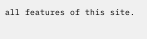all features of this site.